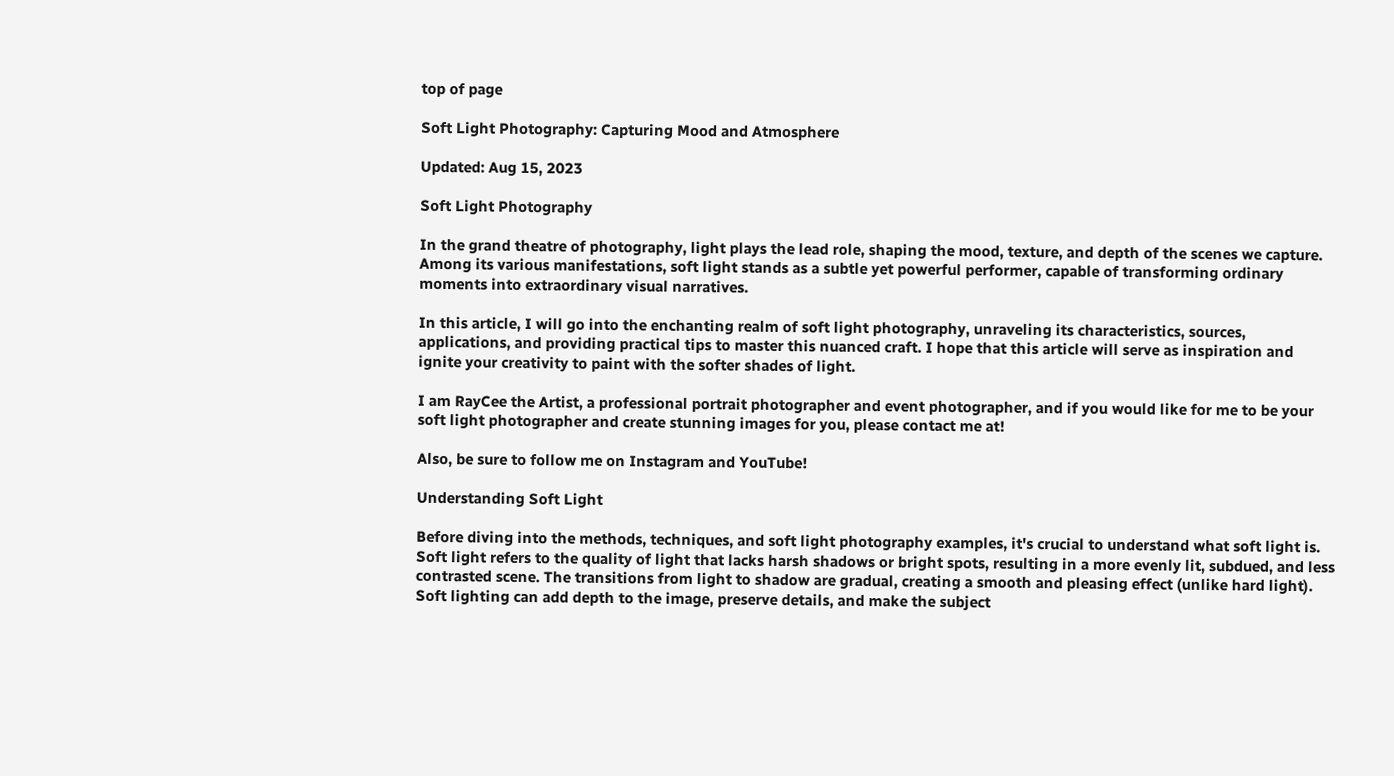top of page

Soft Light Photography: Capturing Mood and Atmosphere

Updated: Aug 15, 2023

Soft Light Photography

In the grand theatre of photography, light plays the lead role, shaping the mood, texture, and depth of the scenes we capture. Among its various manifestations, soft light stands as a subtle yet powerful performer, capable of transforming ordinary moments into extraordinary visual narratives.

In this article, I will go into the enchanting realm of soft light photography, unraveling its characteristics, sources, applications, and providing practical tips to master this nuanced craft. I hope that this article will serve as inspiration and ignite your creativity to paint with the softer shades of light.

I am RayCee the Artist, a professional portrait photographer and event photographer, and if you would like for me to be your soft light photographer and create stunning images for you, please contact me at!

Also, be sure to follow me on Instagram and YouTube!

Understanding Soft Light

Before diving into the methods, techniques, and soft light photography examples, it's crucial to understand what soft light is. Soft light refers to the quality of light that lacks harsh shadows or bright spots, resulting in a more evenly lit, subdued, and less contrasted scene. The transitions from light to shadow are gradual, creating a smooth and pleasing effect (unlike hard light). Soft lighting can add depth to the image, preserve details, and make the subject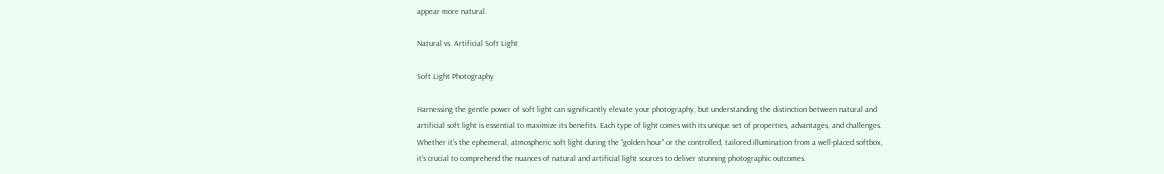appear more natural.

Natural vs. Artificial Soft Light

Soft Light Photography

Harnessing the gentle power of soft light can significantly elevate your photography, but understanding the distinction between natural and artificial soft light is essential to maximize its benefits. Each type of light comes with its unique set of properties, advantages, and challenges. Whether it's the ephemeral, atmospheric soft light during the "golden hour" or the controlled, tailored illumination from a well-placed softbox, it's crucial to comprehend the nuances of natural and artificial light sources to deliver stunning photographic outcomes.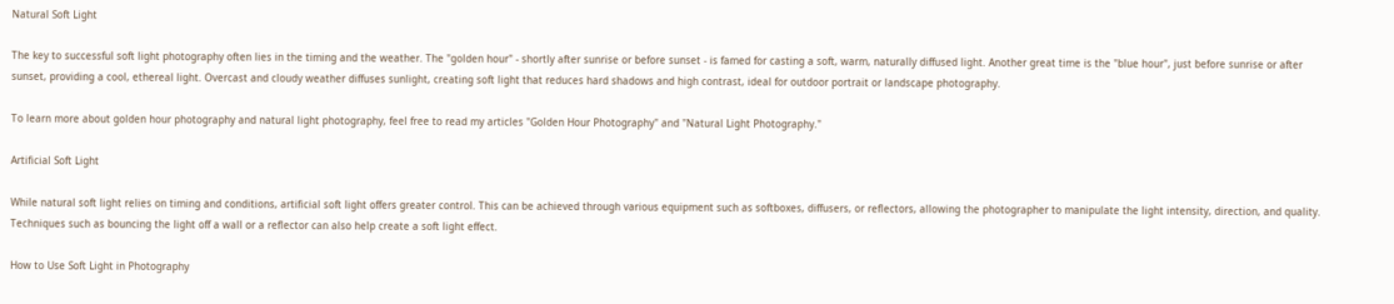Natural Soft Light

The key to successful soft light photography often lies in the timing and the weather. The "golden hour" - shortly after sunrise or before sunset - is famed for casting a soft, warm, naturally diffused light. Another great time is the "blue hour", just before sunrise or after sunset, providing a cool, ethereal light. Overcast and cloudy weather diffuses sunlight, creating soft light that reduces hard shadows and high contrast, ideal for outdoor portrait or landscape photography.

To learn more about golden hour photography and natural light photography, feel free to read my articles "Golden Hour Photography" and "Natural Light Photography."

Artificial Soft Light

While natural soft light relies on timing and conditions, artificial soft light offers greater control. This can be achieved through various equipment such as softboxes, diffusers, or reflectors, allowing the photographer to manipulate the light intensity, direction, and quality. Techniques such as bouncing the light off a wall or a reflector can also help create a soft light effect.

How to Use Soft Light in Photography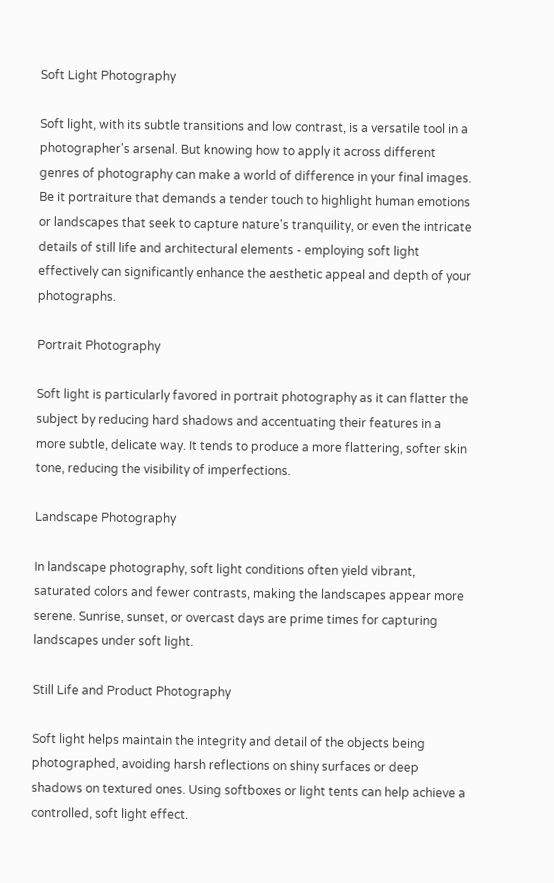Soft Light Photography

Soft light, with its subtle transitions and low contrast, is a versatile tool in a photographer's arsenal. But knowing how to apply it across different genres of photography can make a world of difference in your final images. Be it portraiture that demands a tender touch to highlight human emotions or landscapes that seek to capture nature's tranquility, or even the intricate details of still life and architectural elements - employing soft light effectively can significantly enhance the aesthetic appeal and depth of your photographs.

Portrait Photography

Soft light is particularly favored in portrait photography as it can flatter the subject by reducing hard shadows and accentuating their features in a more subtle, delicate way. It tends to produce a more flattering, softer skin tone, reducing the visibility of imperfections.

Landscape Photography

In landscape photography, soft light conditions often yield vibrant, saturated colors and fewer contrasts, making the landscapes appear more serene. Sunrise, sunset, or overcast days are prime times for capturing landscapes under soft light.

Still Life and Product Photography

Soft light helps maintain the integrity and detail of the objects being photographed, avoiding harsh reflections on shiny surfaces or deep shadows on textured ones. Using softboxes or light tents can help achieve a controlled, soft light effect.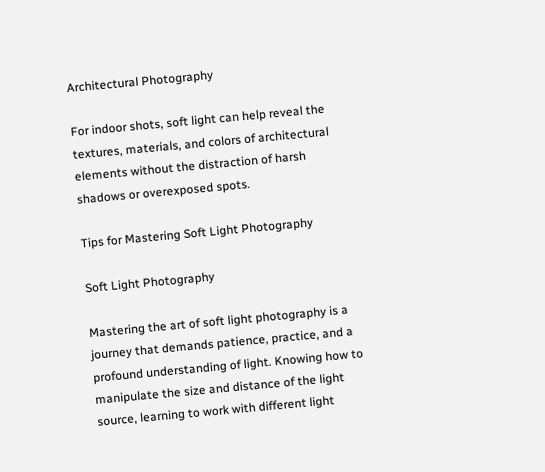Architectural Photography

For indoor shots, soft light can help reveal the textures, materials, and colors of architectural elements without the distraction of harsh shadows or overexposed spots.

Tips for Mastering Soft Light Photography

Soft Light Photography

Mastering the art of soft light photography is a journey that demands patience, practice, and a profound understanding of light. Knowing how to manipulate the size and distance of the light source, learning to work with different light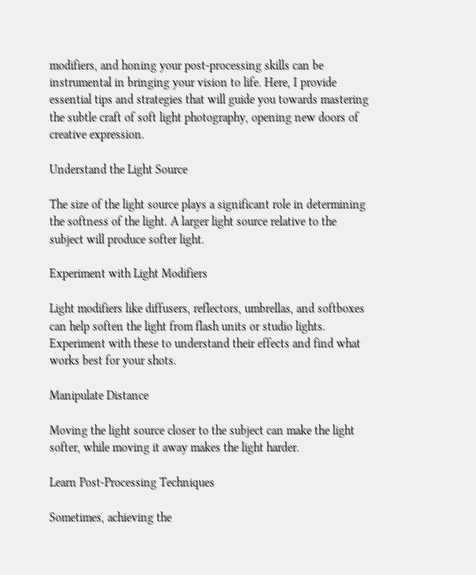modifiers, and honing your post-processing skills can be instrumental in bringing your vision to life. Here, I provide essential tips and strategies that will guide you towards mastering the subtle craft of soft light photography, opening new doors of creative expression.

Understand the Light Source

The size of the light source plays a significant role in determining the softness of the light. A larger light source relative to the subject will produce softer light.

Experiment with Light Modifiers

Light modifiers like diffusers, reflectors, umbrellas, and softboxes can help soften the light from flash units or studio lights. Experiment with these to understand their effects and find what works best for your shots.

Manipulate Distance

Moving the light source closer to the subject can make the light softer, while moving it away makes the light harder.

Learn Post-Processing Techniques

Sometimes, achieving the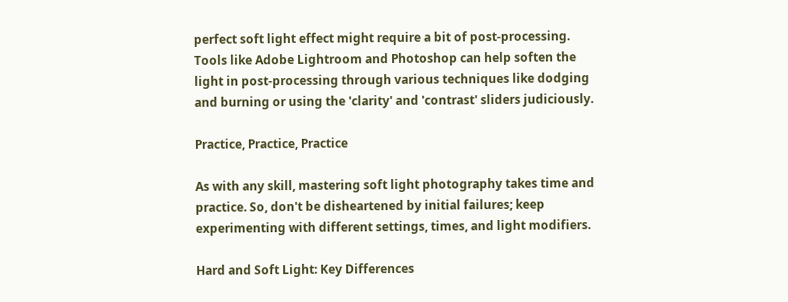perfect soft light effect might require a bit of post-processing. Tools like Adobe Lightroom and Photoshop can help soften the light in post-processing through various techniques like dodging and burning or using the 'clarity' and 'contrast' sliders judiciously.

Practice, Practice, Practice

As with any skill, mastering soft light photography takes time and practice. So, don't be disheartened by initial failures; keep experimenting with different settings, times, and light modifiers.

Hard and Soft Light: Key Differences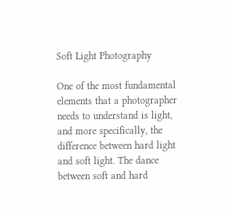Soft Light Photography

One of the most fundamental elements that a photographer needs to understand is light, and more specifically, the difference between hard light and soft light. The dance between soft and hard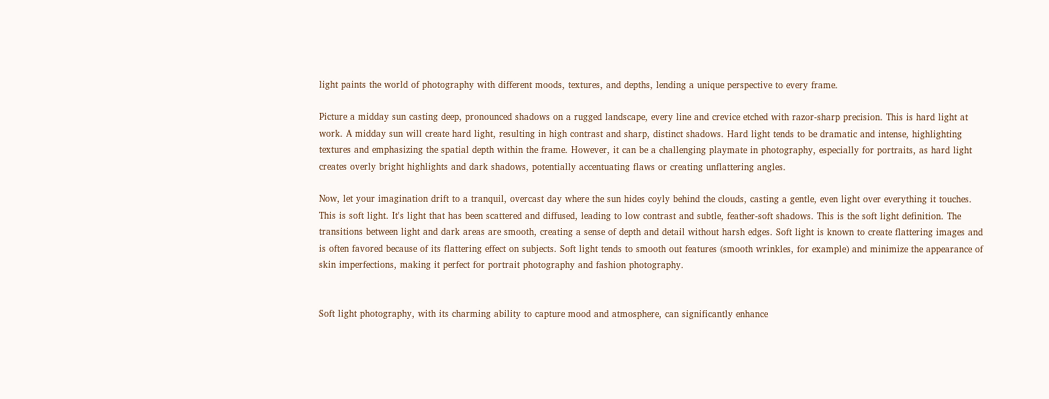light paints the world of photography with different moods, textures, and depths, lending a unique perspective to every frame.

Picture a midday sun casting deep, pronounced shadows on a rugged landscape, every line and crevice etched with razor-sharp precision. This is hard light at work. A midday sun will create hard light, resulting in high contrast and sharp, distinct shadows. Hard light tends to be dramatic and intense, highlighting textures and emphasizing the spatial depth within the frame. However, it can be a challenging playmate in photography, especially for portraits, as hard light creates overly bright highlights and dark shadows, potentially accentuating flaws or creating unflattering angles.

Now, let your imagination drift to a tranquil, overcast day where the sun hides coyly behind the clouds, casting a gentle, even light over everything it touches. This is soft light. It's light that has been scattered and diffused, leading to low contrast and subtle, feather-soft shadows. This is the soft light definition. The transitions between light and dark areas are smooth, creating a sense of depth and detail without harsh edges. Soft light is known to create flattering images and is often favored because of its flattering effect on subjects. Soft light tends to smooth out features (smooth wrinkles, for example) and minimize the appearance of skin imperfections, making it perfect for portrait photography and fashion photography.


Soft light photography, with its charming ability to capture mood and atmosphere, can significantly enhance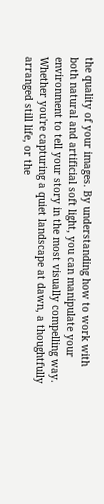the quality of your images. By understanding how to work with both natural and artificial soft light, you can manipulate your environment to tell your story in the most visually compelling way. Whether you're capturing a quiet landscape at dawn, a thoughtfully arranged still life, or the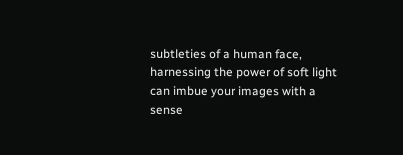subtleties of a human face, harnessing the power of soft light can imbue your images with a sense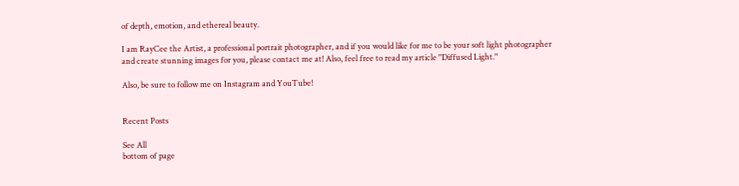of depth, emotion, and ethereal beauty.

I am RayCee the Artist, a professional portrait photographer, and if you would like for me to be your soft light photographer and create stunning images for you, please contact me at! Also, feel free to read my article "Diffused Light."

Also, be sure to follow me on Instagram and YouTube!


Recent Posts

See All
bottom of page